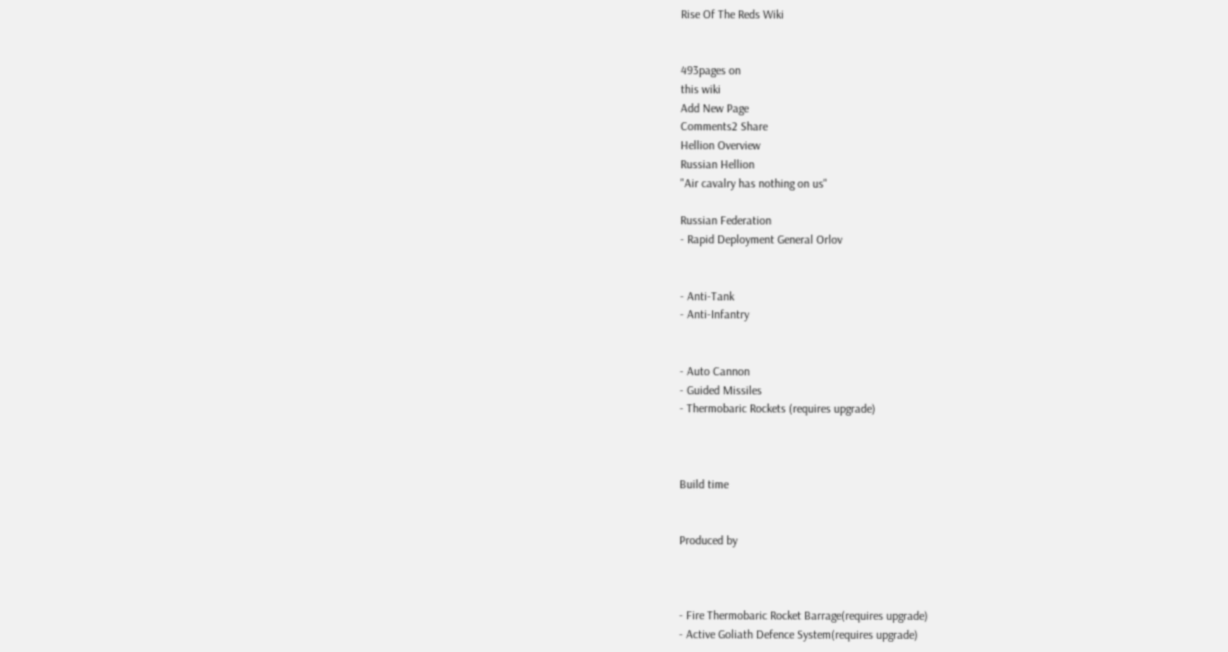Rise Of The Reds Wiki


493pages on
this wiki
Add New Page
Comments2 Share
Hellion Overview
Russian Hellion
"Air cavalry has nothing on us"

Russian Federation
- Rapid Deployment General Orlov


- Anti-Tank
- Anti-Infantry


- Auto Cannon
- Guided Missiles
- Thermobaric Rockets (requires upgrade)



Build time


Produced by



- Fire Thermobaric Rocket Barrage(requires upgrade)
- Active Goliath Defence System(requires upgrade)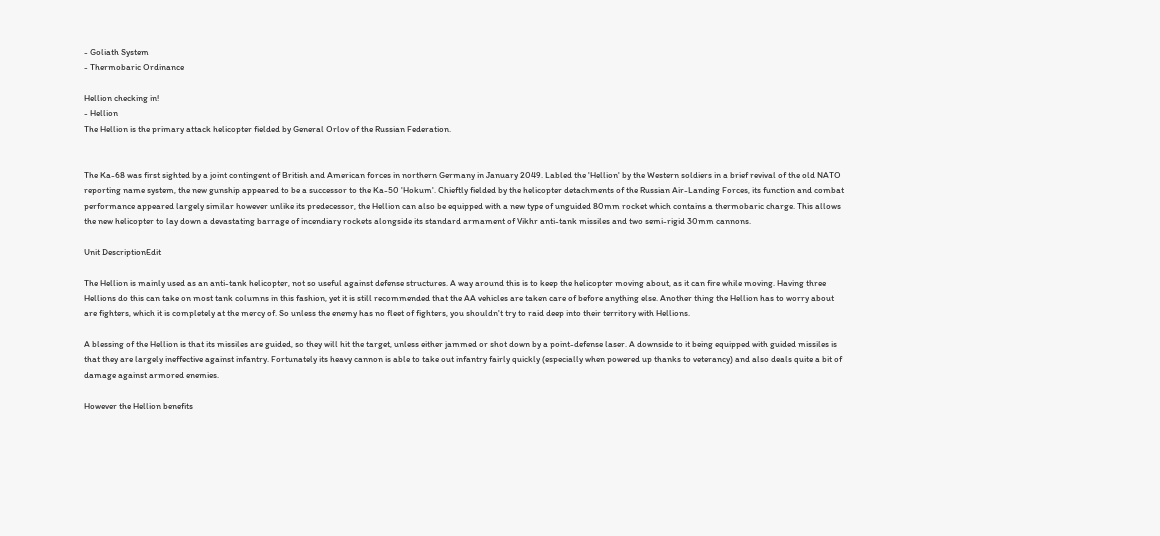- Goliath System
- Thermobaric Ordinance

Hellion checking in!
- Hellion
The Hellion is the primary attack helicopter fielded by General Orlov of the Russian Federation.


The Ka-68 was first sighted by a joint contingent of British and American forces in northern Germany in January 2049. Labled the 'Hellion' by the Western soldiers in a brief revival of the old NATO reporting name system, the new gunship appeared to be a successor to the Ka-50 'Hokum'. Chieftly fielded by the helicopter detachments of the Russian Air-Landing Forces, its function and combat performance appeared largely similar however unlike its predecessor, the Hellion can also be equipped with a new type of unguided 80mm rocket which contains a thermobaric charge. This allows the new helicopter to lay down a devastating barrage of incendiary rockets alongside its standard armament of Vikhr anti-tank missiles and two semi-rigid 30mm cannons.

Unit DescriptionEdit

The Hellion is mainly used as an anti-tank helicopter, not so useful against defense structures. A way around this is to keep the helicopter moving about, as it can fire while moving. Having three Hellions do this can take on most tank columns in this fashion, yet it is still recommended that the AA vehicles are taken care of before anything else. Another thing the Hellion has to worry about are fighters, which it is completely at the mercy of. So unless the enemy has no fleet of fighters, you shouldn't try to raid deep into their territory with Hellions.

A blessing of the Hellion is that its missiles are guided, so they will hit the target, unless either jammed or shot down by a point-defense laser. A downside to it being equipped with guided missiles is that they are largely ineffective against infantry. Fortunately its heavy cannon is able to take out infantry fairly quickly (especially when powered up thanks to veterancy) and also deals quite a bit of damage against armored enemies.

However the Hellion benefits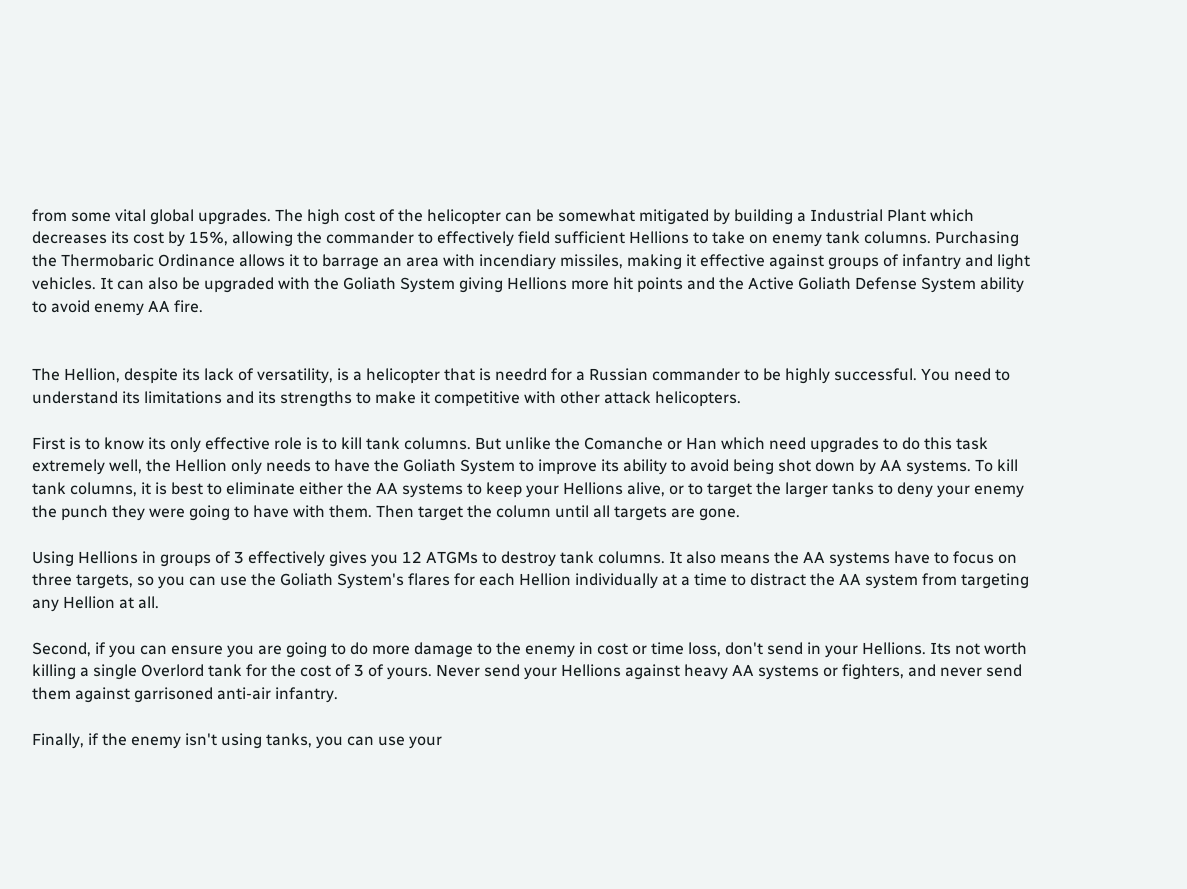from some vital global upgrades. The high cost of the helicopter can be somewhat mitigated by building a Industrial Plant which decreases its cost by 15%, allowing the commander to effectively field sufficient Hellions to take on enemy tank columns. Purchasing the Thermobaric Ordinance allows it to barrage an area with incendiary missiles, making it effective against groups of infantry and light vehicles. It can also be upgraded with the Goliath System giving Hellions more hit points and the Active Goliath Defense System ability to avoid enemy AA fire.


The Hellion, despite its lack of versatility, is a helicopter that is needrd for a Russian commander to be highly successful. You need to understand its limitations and its strengths to make it competitive with other attack helicopters.

First is to know its only effective role is to kill tank columns. But unlike the Comanche or Han which need upgrades to do this task extremely well, the Hellion only needs to have the Goliath System to improve its ability to avoid being shot down by AA systems. To kill tank columns, it is best to eliminate either the AA systems to keep your Hellions alive, or to target the larger tanks to deny your enemy the punch they were going to have with them. Then target the column until all targets are gone.

Using Hellions in groups of 3 effectively gives you 12 ATGMs to destroy tank columns. It also means the AA systems have to focus on three targets, so you can use the Goliath System's flares for each Hellion individually at a time to distract the AA system from targeting any Hellion at all.

Second, if you can ensure you are going to do more damage to the enemy in cost or time loss, don't send in your Hellions. Its not worth killing a single Overlord tank for the cost of 3 of yours. Never send your Hellions against heavy AA systems or fighters, and never send them against garrisoned anti-air infantry.

Finally, if the enemy isn't using tanks, you can use your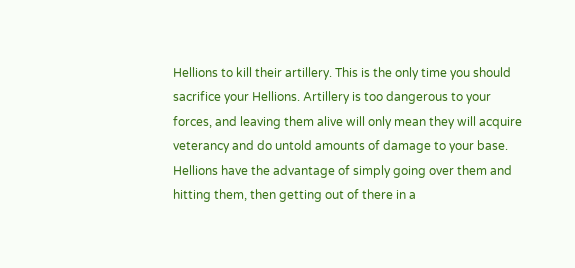Hellions to kill their artillery. This is the only time you should sacrifice your Hellions. Artillery is too dangerous to your forces, and leaving them alive will only mean they will acquire veterancy and do untold amounts of damage to your base. Hellions have the advantage of simply going over them and hitting them, then getting out of there in a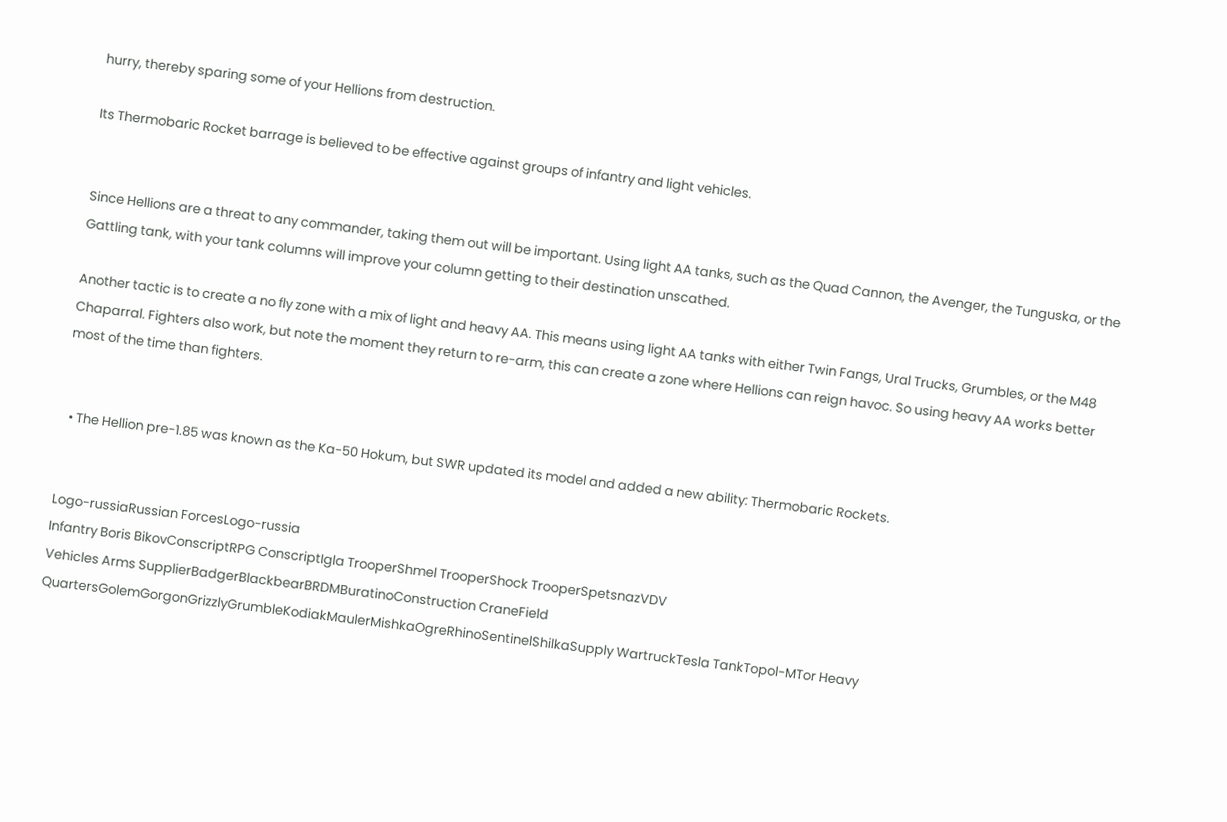hurry, thereby sparing some of your Hellions from destruction.

Its Thermobaric Rocket barrage is believed to be effective against groups of infantry and light vehicles.


Since Hellions are a threat to any commander, taking them out will be important. Using light AA tanks, such as the Quad Cannon, the Avenger, the Tunguska, or the Gattling tank, with your tank columns will improve your column getting to their destination unscathed.

Another tactic is to create a no fly zone with a mix of light and heavy AA. This means using light AA tanks with either Twin Fangs, Ural Trucks, Grumbles, or the M48 Chaparral. Fighters also work, but note the moment they return to re-arm, this can create a zone where Hellions can reign havoc. So using heavy AA works better most of the time than fighters.


  • The Hellion pre-1.85 was known as the Ka-50 Hokum, but SWR updated its model and added a new ability: Thermobaric Rockets.


Logo-russiaRussian ForcesLogo-russia
Infantry Boris BikovConscriptRPG ConscriptIgla TrooperShmel TrooperShock TrooperSpetsnazVDV
Vehicles Arms SupplierBadgerBlackbearBRDMBuratinoConstruction CraneField QuartersGolemGorgonGrizzlyGrumbleKodiakMaulerMishkaOgreRhinoSentinelShilkaSupply WartruckTesla TankTopol-MTor Heavy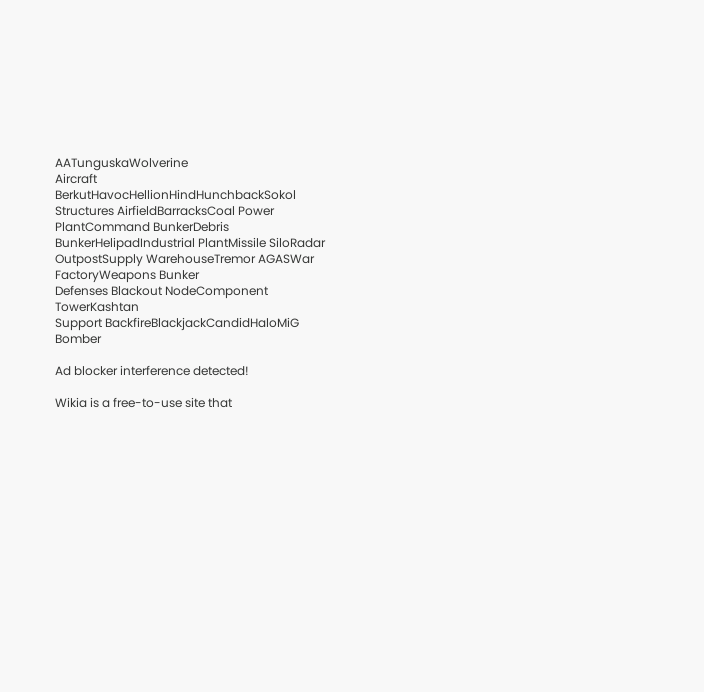AATunguskaWolverine
Aircraft BerkutHavocHellionHindHunchbackSokol
Structures AirfieldBarracksCoal Power PlantCommand BunkerDebris BunkerHelipadIndustrial PlantMissile SiloRadar OutpostSupply WarehouseTremor AGASWar FactoryWeapons Bunker
Defenses Blackout NodeComponent TowerKashtan
Support BackfireBlackjackCandidHaloMiG Bomber

Ad blocker interference detected!

Wikia is a free-to-use site that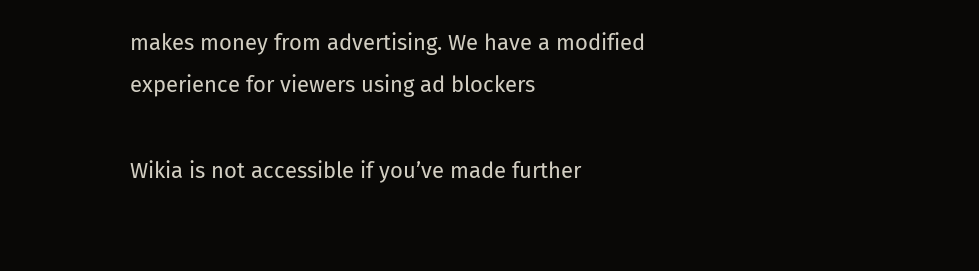makes money from advertising. We have a modified experience for viewers using ad blockers

Wikia is not accessible if you’ve made further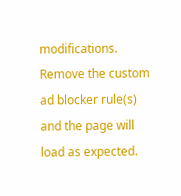modifications. Remove the custom ad blocker rule(s) and the page will load as expected.